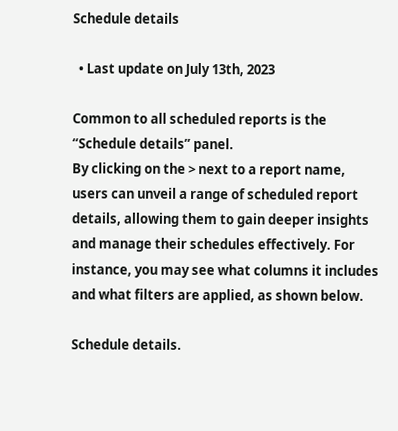Schedule details

  • Last update on July 13th, 2023

Common to all scheduled reports is the “Schedule details” panel.
By clicking on the > next to a report name, users can unveil a range of scheduled report details, allowing them to gain deeper insights and manage their schedules effectively. For instance, you may see what columns it includes and what filters are applied, as shown below.

Schedule details.